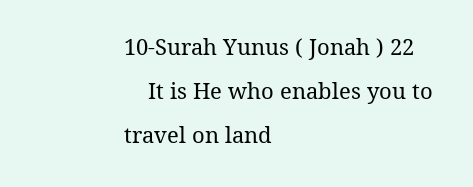10-Surah Yunus ( Jonah ) 22
    It is He who enables you to travel on land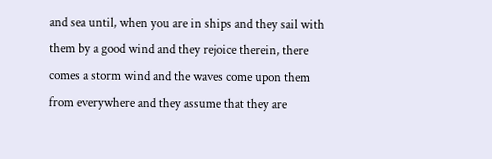and sea until, when you are in ships and they sail with them by a good wind and they rejoice therein, there comes a storm wind and the waves come upon them from everywhere and they assume that they are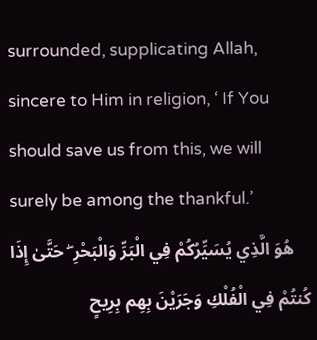surrounded, supplicating Allah, sincere to Him in religion, ‘ If You should save us from this, we will surely be among the thankful.’
    هُوَ الَّذِي يُسَيِّرُكُمْ فِي الْبَرِّ وَالْبَحْرِ ۖ حَتَّىٰ إِذَا كُنتُمْ فِي الْفُلْكِ وَجَرَيْنَ بِهِم بِرِيحٍ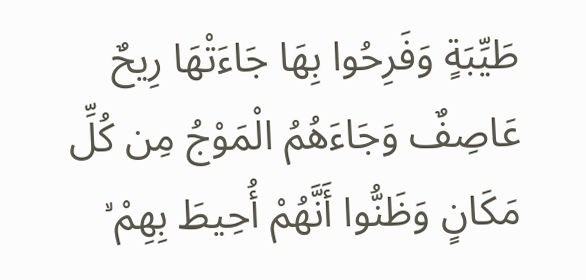طَيِّبَةٍ وَفَرِحُوا بِهَا جَاءَتْهَا رِيحٌ عَاصِفٌ وَجَاءَهُمُ الْمَوْجُ مِن كُلِّ مَكَانٍ وَظَنُّوا أَنَّهُمْ أُحِيطَ بِهِمْ ۙ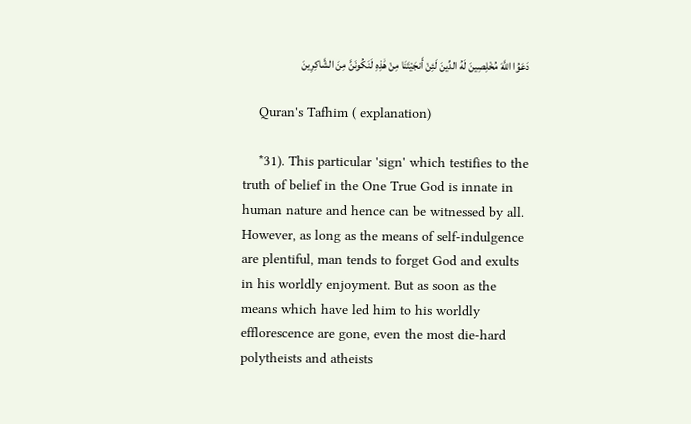دَعَوُا اللَّهَ مُخْلِصِينَ لَهُ الدِّينَ لَئِنْ أَنجَيْتَنَا مِنْ هَٰذِهِ لَنَكُونَنَّ مِنَ الشَّاكِرِينَ

    Quran's Tafhim ( explanation)

    *31). This particular 'sign' which testifies to the truth of belief in the One True God is innate in human nature and hence can be witnessed by all. However, as long as the means of self-indulgence are plentiful, man tends to forget God and exults in his worldly enjoyment. But as soon as the means which have led him to his worldly efflorescence are gone, even the most die-hard polytheists and atheists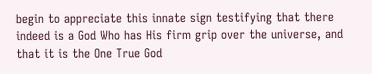begin to appreciate this innate sign testifying that there indeed is a God Who has His firm grip over the universe, and that it is the One True God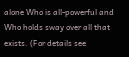alone Who is all-powerful and Who holds sway over all that exists. (For details see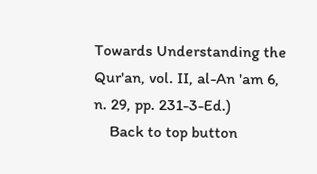Towards Understanding the Qur'an, vol. II, al-An 'am 6, n. 29, pp. 231-3-Ed.)
    Back to top button